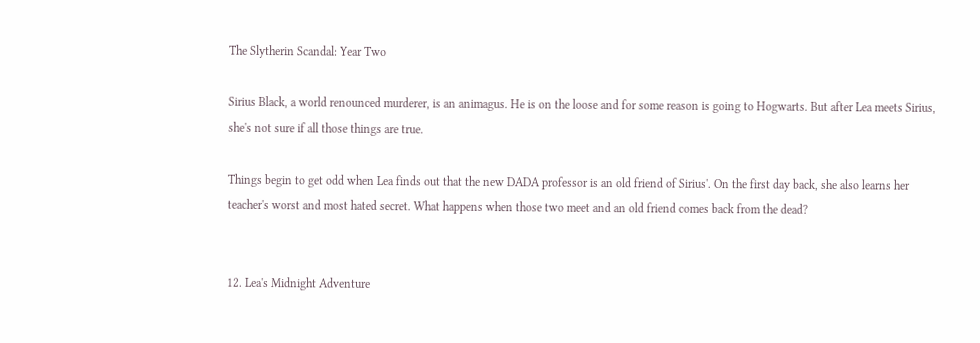The Slytherin Scandal: Year Two

Sirius Black, a world renounced murderer, is an animagus. He is on the loose and for some reason is going to Hogwarts. But after Lea meets Sirius, she's not sure if all those things are true.

Things begin to get odd when Lea finds out that the new DADA professor is an old friend of Sirius'. On the first day back, she also learns her teacher's worst and most hated secret. What happens when those two meet and an old friend comes back from the dead?


12. Lea's Midnight Adventure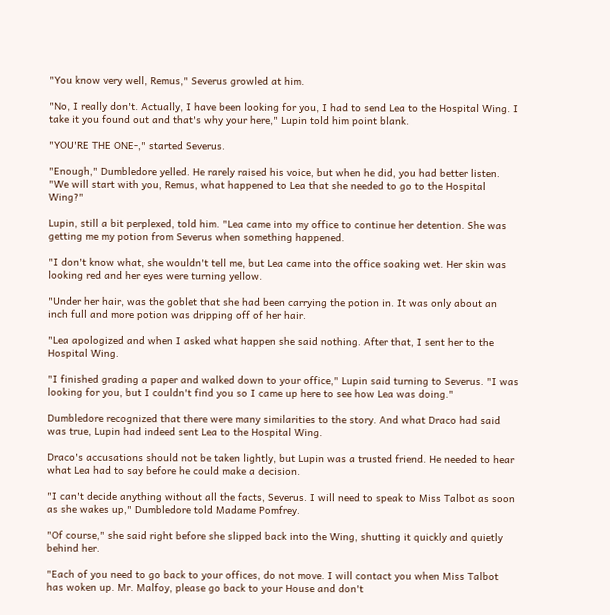"You know very well, Remus," Severus growled at him.

"No, I really don't. Actually, I have been looking for you, I had to send Lea to the Hospital Wing. I take it you found out and that's why your here," Lupin told him point blank.

"YOU'RE THE ONE-," started Severus.

"Enough," Dumbledore yelled. He rarely raised his voice, but when he did, you had better listen. "We will start with you, Remus, what happened to Lea that she needed to go to the Hospital Wing?"

Lupin, still a bit perplexed, told him. "Lea came into my office to continue her detention. She was getting me my potion from Severus when something happened.

"I don't know what, she wouldn't tell me, but Lea came into the office soaking wet. Her skin was looking red and her eyes were turning yellow.

"Under her hair, was the goblet that she had been carrying the potion in. It was only about an inch full and more potion was dripping off of her hair.

"Lea apologized and when I asked what happen she said nothing. After that, I sent her to the Hospital Wing.

"I finished grading a paper and walked down to your office," Lupin said turning to Severus. "I was looking for you, but I couldn't find you so I came up here to see how Lea was doing."

Dumbledore recognized that there were many similarities to the story. And what Draco had said was true, Lupin had indeed sent Lea to the Hospital Wing.

Draco's accusations should not be taken lightly, but Lupin was a trusted friend. He needed to hear what Lea had to say before he could make a decision.

"I can't decide anything without all the facts, Severus. I will need to speak to Miss Talbot as soon as she wakes up," Dumbledore told Madame Pomfrey.

"Of course," she said right before she slipped back into the Wing, shutting it quickly and quietly behind her.

"Each of you need to go back to your offices, do not move. I will contact you when Miss Talbot has woken up. Mr. Malfoy, please go back to your House and don't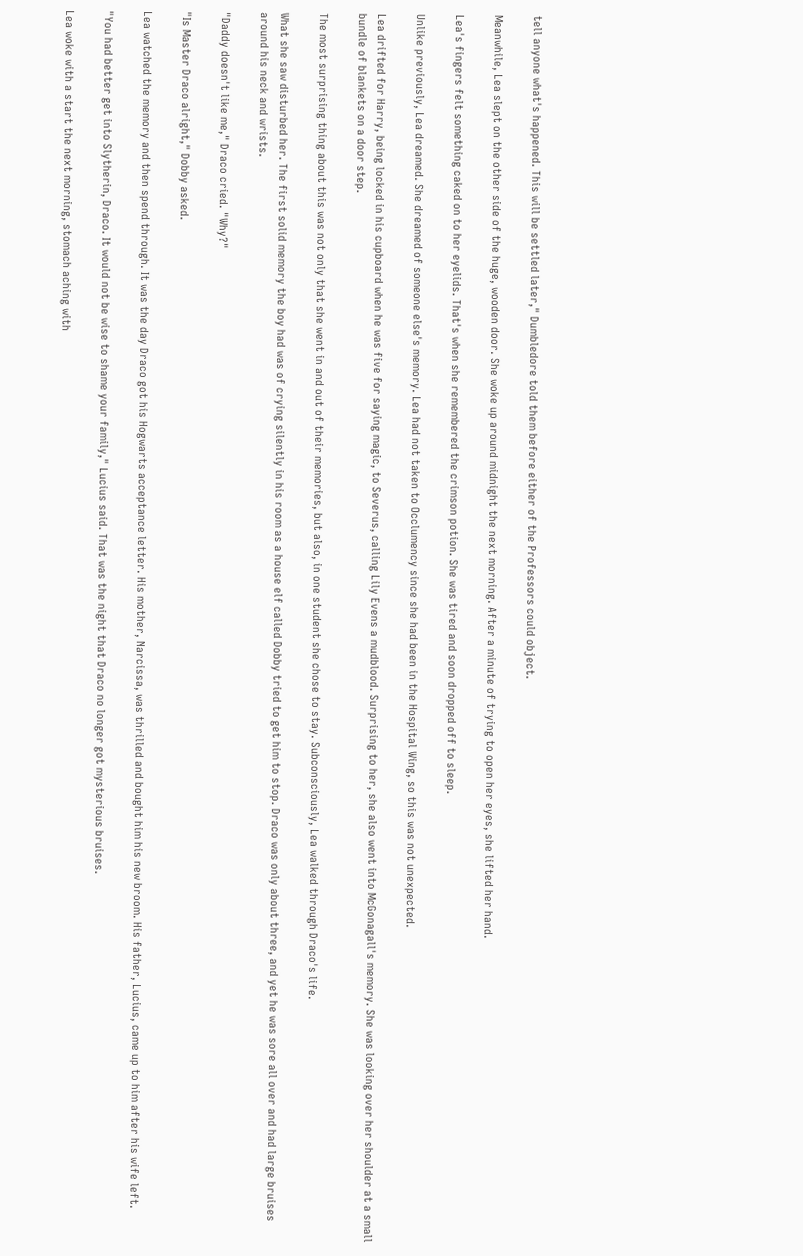tell anyone what's happened. This will be settled later," Dumbledore told them before either of the Professors could object.

Meanwhile, Lea slept on the other side of the huge, wooden door. She woke up around midnight the next morning. After a minute of trying to open her eyes, she lifted her hand.

Lea's fingers felt something caked on to her eyelids. That's when she remembered the crimson potion. She was tired and soon dropped off to sleep.

Unlike previously, Lea dreamed. She dreamed of someone else's memory. Lea had not taken to Occlumency since she had been in the Hospital Wing, so this was not unexpected.

Lea drifted for Harry, being locked in his cupboard when he was five for saying magic, to Severus, calling Lily Evens a mudblood. Surprising to her, she also went into McGonagall's memory. She was looking over her shoulder at a small bundle of blankets on a door step.

The most surprising thing about this was not only that she went in and out of their memories, but also, in one student she chose to stay. Subconsciously, Lea walked through Draco's life.

What she saw disturbed her. The first solid memory the boy had was of crying silently in his room as a house elf called Dobby tried to get him to stop. Draco was only about three, and yet he was sore all over and had large bruises around his neck and wrists.

"Daddy doesn't like me," Draco cried. "Why?"

"Is Master Draco alright," Dobby asked.

Lea watched the memory and then spend through. It was the day Draco got his Hogwarts acceptance letter. His mother, Narcissa, was thrilled and bought him his new broom. His father, Lucius, came up to him after his wife left.

"You had better get into Slytherin, Draco. It would not be wise to shame your family," Lucius said. That was the night that Draco no longer got mysterious bruises.

Lea woke with a start the next morning, stomach aching with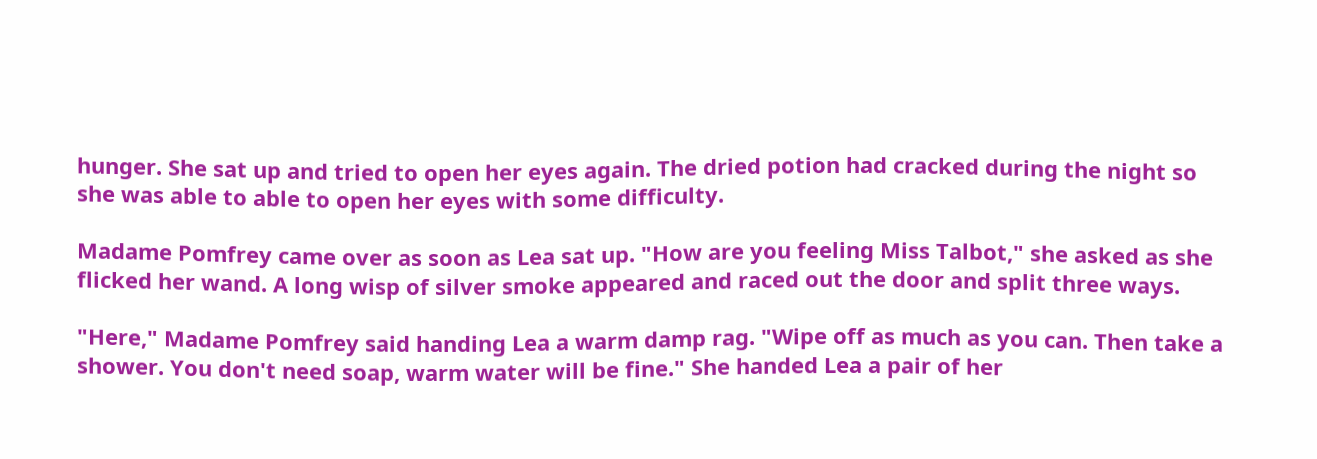hunger. She sat up and tried to open her eyes again. The dried potion had cracked during the night so she was able to able to open her eyes with some difficulty.

Madame Pomfrey came over as soon as Lea sat up. "How are you feeling Miss Talbot," she asked as she flicked her wand. A long wisp of silver smoke appeared and raced out the door and split three ways.

"Here," Madame Pomfrey said handing Lea a warm damp rag. "Wipe off as much as you can. Then take a shower. You don't need soap, warm water will be fine." She handed Lea a pair of her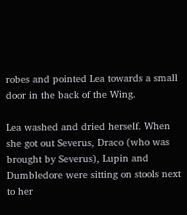robes and pointed Lea towards a small door in the back of the Wing.

Lea washed and dried herself. When she got out Severus, Draco (who was brought by Severus), Lupin and Dumbledore were sitting on stools next to her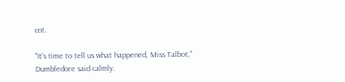cot.

"It's time to tell us what happened, Miss Talbot," Dumbledore said calmly.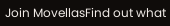Join MovellasFind out what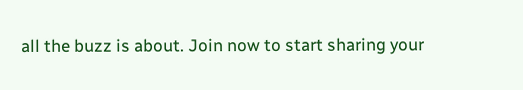all the buzz is about. Join now to start sharing your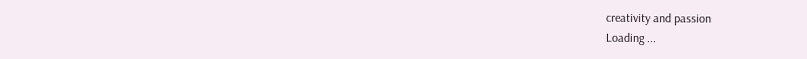creativity and passion
Loading ...